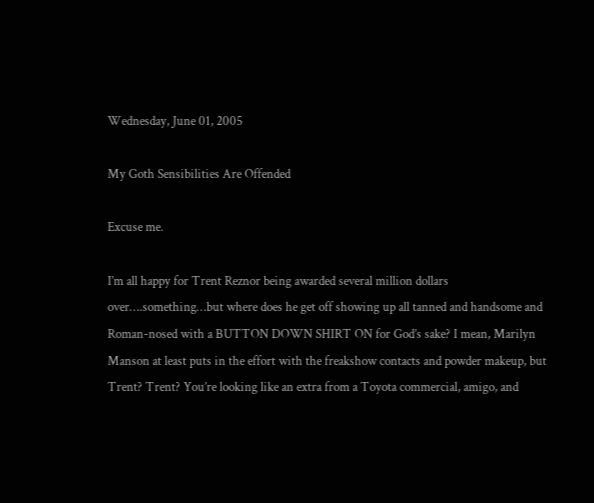Wednesday, June 01, 2005

My Goth Sensibilities Are Offended

Excuse me.

I’m all happy for Trent Reznor being awarded several million dollars over….something…but where does he get off showing up all tanned and handsome and Roman-nosed with a BUTTON DOWN SHIRT ON for God’s sake? I mean, Marilyn Manson at least puts in the effort with the freakshow contacts and powder makeup, but Trent? Trent? You’re looking like an extra from a Toyota commercial, amigo, and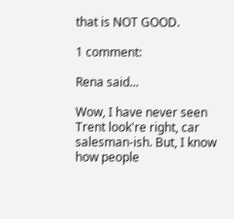that is NOT GOOD.

1 comment:

Rena said...

Wow, I have never seen Trent look're right, car salesman-ish. But, I know how people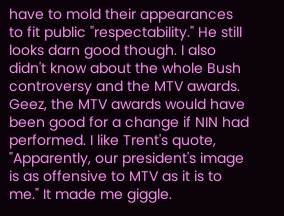have to mold their appearances to fit public "respectability." He still looks darn good though. I also didn't know about the whole Bush controversy and the MTV awards. Geez, the MTV awards would have been good for a change if NIN had performed. I like Trent's quote, "Apparently, our president's image is as offensive to MTV as it is to me." It made me giggle.